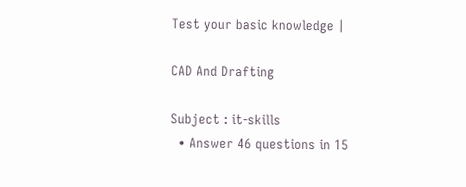Test your basic knowledge |

CAD And Drafting

Subject : it-skills
  • Answer 46 questions in 15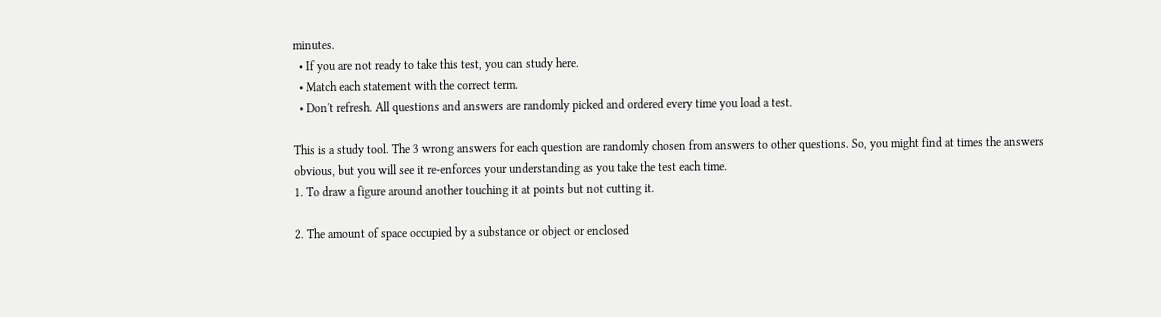minutes.
  • If you are not ready to take this test, you can study here.
  • Match each statement with the correct term.
  • Don't refresh. All questions and answers are randomly picked and ordered every time you load a test.

This is a study tool. The 3 wrong answers for each question are randomly chosen from answers to other questions. So, you might find at times the answers obvious, but you will see it re-enforces your understanding as you take the test each time.
1. To draw a figure around another touching it at points but not cutting it.

2. The amount of space occupied by a substance or object or enclosed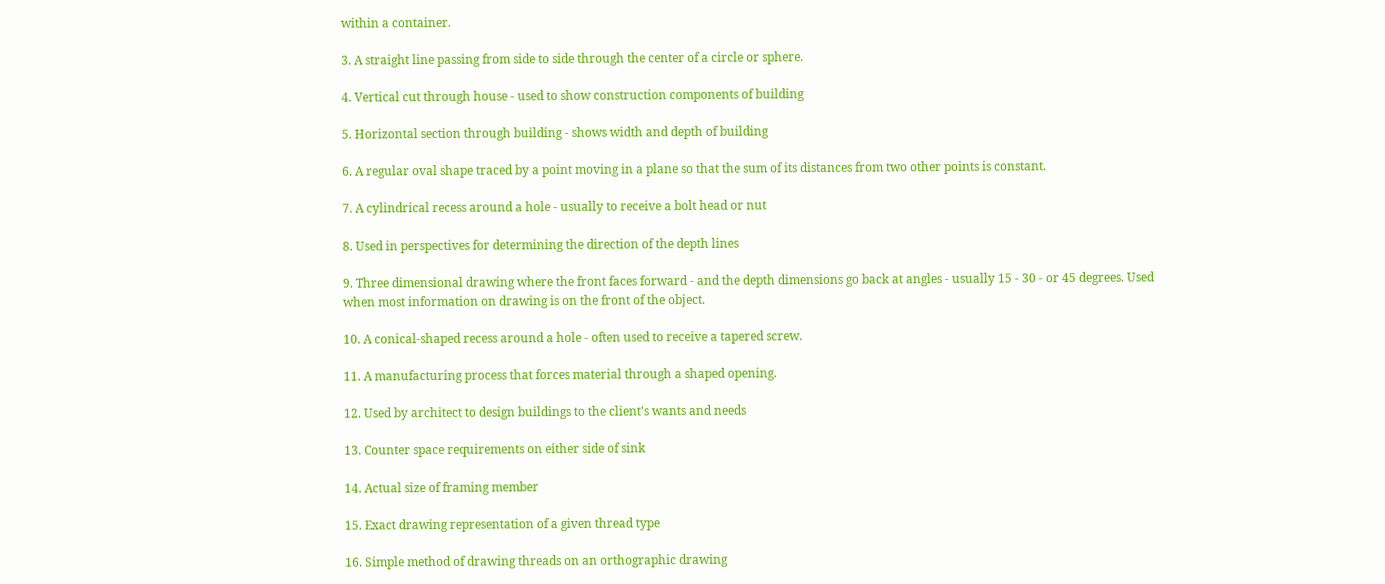within a container.

3. A straight line passing from side to side through the center of a circle or sphere.

4. Vertical cut through house - used to show construction components of building

5. Horizontal section through building - shows width and depth of building

6. A regular oval shape traced by a point moving in a plane so that the sum of its distances from two other points is constant.

7. A cylindrical recess around a hole - usually to receive a bolt head or nut

8. Used in perspectives for determining the direction of the depth lines

9. Three dimensional drawing where the front faces forward - and the depth dimensions go back at angles - usually 15 - 30 - or 45 degrees. Used when most information on drawing is on the front of the object.

10. A conical-shaped recess around a hole - often used to receive a tapered screw.

11. A manufacturing process that forces material through a shaped opening.

12. Used by architect to design buildings to the client's wants and needs

13. Counter space requirements on either side of sink

14. Actual size of framing member

15. Exact drawing representation of a given thread type

16. Simple method of drawing threads on an orthographic drawing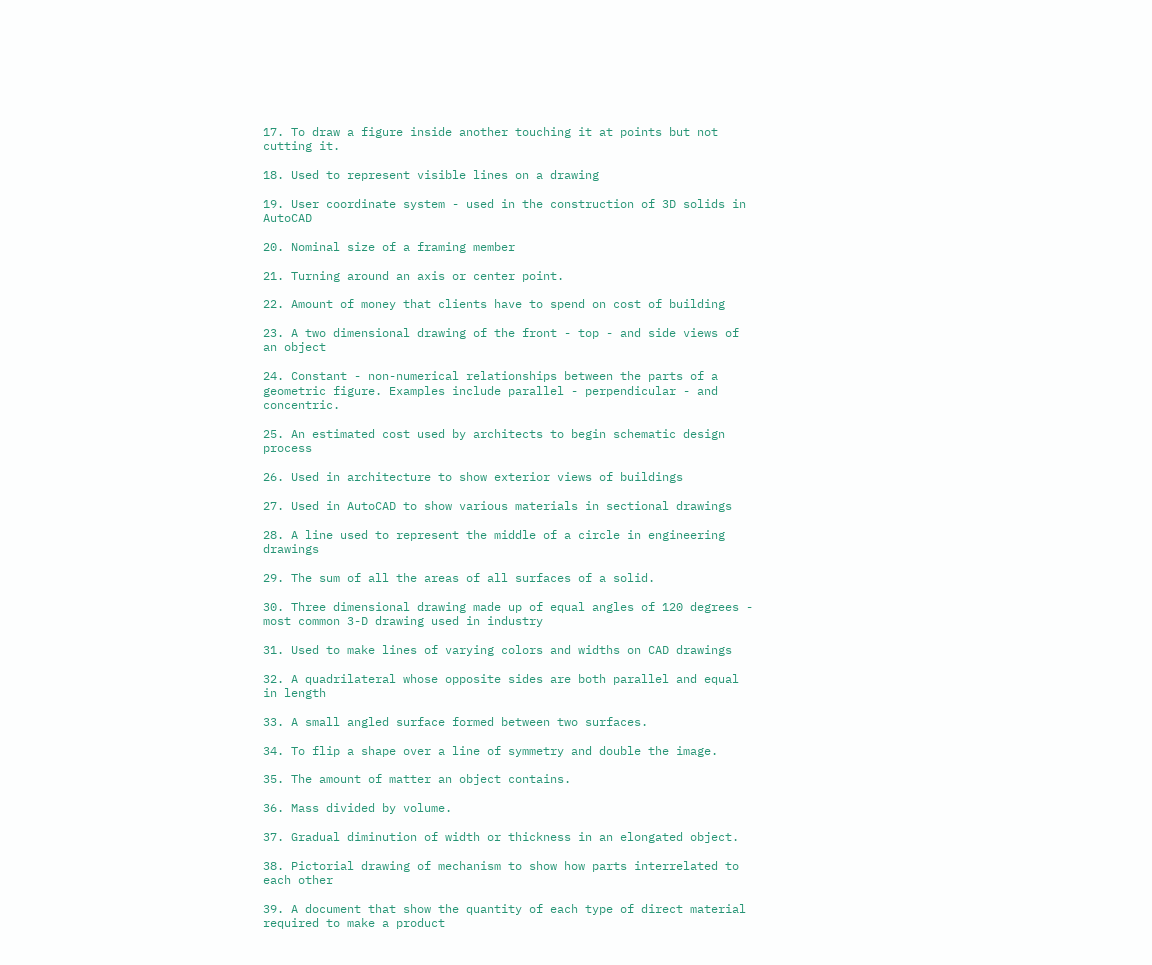17. To draw a figure inside another touching it at points but not cutting it.

18. Used to represent visible lines on a drawing

19. User coordinate system - used in the construction of 3D solids in AutoCAD

20. Nominal size of a framing member

21. Turning around an axis or center point.

22. Amount of money that clients have to spend on cost of building

23. A two dimensional drawing of the front - top - and side views of an object

24. Constant - non-numerical relationships between the parts of a geometric figure. Examples include parallel - perpendicular - and concentric.

25. An estimated cost used by architects to begin schematic design process

26. Used in architecture to show exterior views of buildings

27. Used in AutoCAD to show various materials in sectional drawings

28. A line used to represent the middle of a circle in engineering drawings

29. The sum of all the areas of all surfaces of a solid.

30. Three dimensional drawing made up of equal angles of 120 degrees - most common 3-D drawing used in industry

31. Used to make lines of varying colors and widths on CAD drawings

32. A quadrilateral whose opposite sides are both parallel and equal in length

33. A small angled surface formed between two surfaces.

34. To flip a shape over a line of symmetry and double the image.

35. The amount of matter an object contains.

36. Mass divided by volume.

37. Gradual diminution of width or thickness in an elongated object.

38. Pictorial drawing of mechanism to show how parts interrelated to each other

39. A document that show the quantity of each type of direct material required to make a product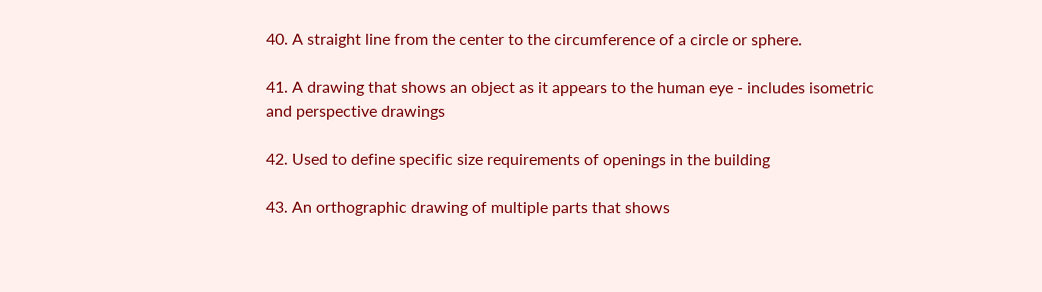40. A straight line from the center to the circumference of a circle or sphere.

41. A drawing that shows an object as it appears to the human eye - includes isometric and perspective drawings

42. Used to define specific size requirements of openings in the building

43. An orthographic drawing of multiple parts that shows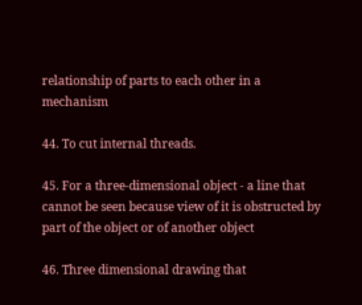relationship of parts to each other in a mechanism

44. To cut internal threads.

45. For a three-dimensional object - a line that cannot be seen because view of it is obstructed by part of the object or of another object

46. Three dimensional drawing that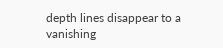depth lines disappear to a vanishing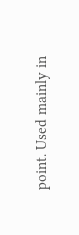point. Used mainly in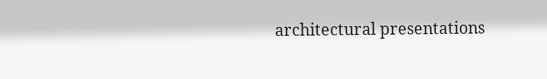architectural presentations